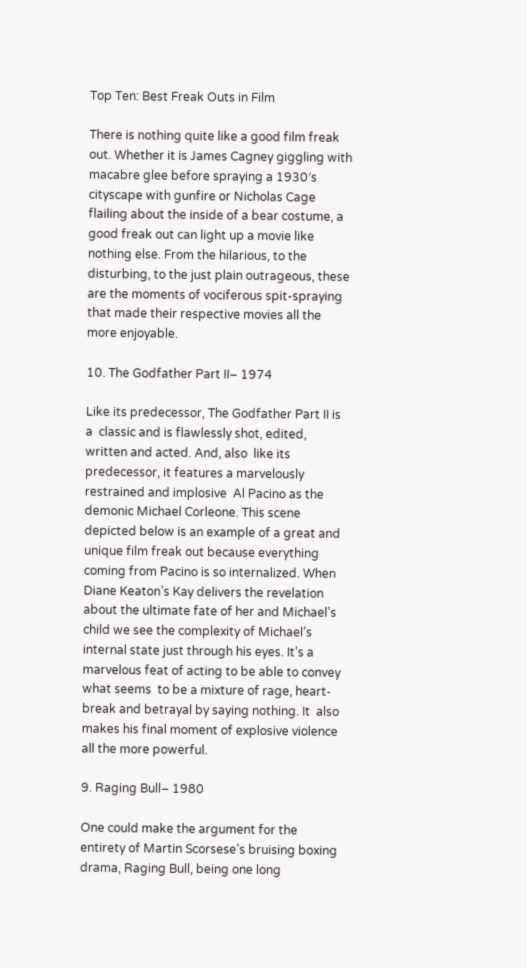Top Ten: Best Freak Outs in Film

There is nothing quite like a good film freak out. Whether it is James Cagney giggling with macabre glee before spraying a 1930′s cityscape with gunfire or Nicholas Cage flailing about the inside of a bear costume, a good freak out can light up a movie like nothing else. From the hilarious, to the disturbing, to the just plain outrageous, these are the moments of vociferous spit-spraying that made their respective movies all the more enjoyable.

10. The Godfather Part II– 1974

Like its predecessor, The Godfather Part II is a  classic and is flawlessly shot, edited, written and acted. And, also  like its predecessor, it features a marvelously restrained and implosive  Al Pacino as the demonic Michael Corleone. This scene depicted below is an example of a great and unique film freak out because everything coming from Pacino is so internalized. When Diane Keaton’s Kay delivers the revelation about the ultimate fate of her and Michael’s  child we see the complexity of Michael’s internal state just through his eyes. It’s a marvelous feat of acting to be able to convey what seems  to be a mixture of rage, heart-break and betrayal by saying nothing. It  also makes his final moment of explosive violence all the more powerful.

9. Raging Bull– 1980

One could make the argument for the entirety of Martin Scorsese’s bruising boxing drama, Raging Bull, being one long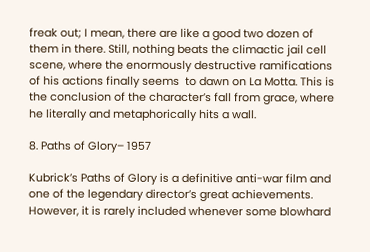freak out; I mean, there are like a good two dozen of  them in there. Still, nothing beats the climactic jail cell scene, where the enormously destructive ramifications of his actions finally seems  to dawn on La Motta. This is the conclusion of the character’s fall from grace, where he literally and metaphorically hits a wall.

8. Paths of Glory– 1957

Kubrick’s Paths of Glory is a definitive anti-war film and one of the legendary director’s great achievements. However, it is rarely included whenever some blowhard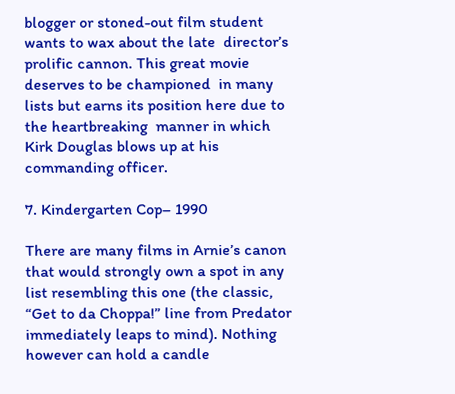blogger or stoned-out film student wants to wax about the late  director’s prolific cannon. This great movie deserves to be championed  in many lists but earns its position here due to the heartbreaking  manner in which Kirk Douglas blows up at his commanding officer.

7. Kindergarten Cop– 1990

There are many films in Arnie’s canon that would strongly own a spot in any list resembling this one (the classic, “Get to da Choppa!” line from Predator immediately leaps to mind). Nothing however can hold a candle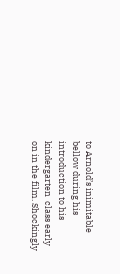to Arnold’s inimitable bellow during his introduction to his kindergarten  class early on in the film. Shockingly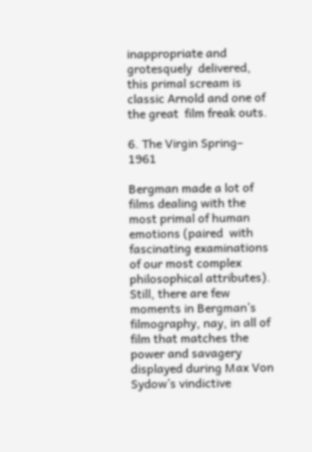inappropriate and grotesquely  delivered, this primal scream is classic Arnold and one of the great  film freak outs.

6. The Virgin Spring– 1961

Bergman made a lot of films dealing with the most primal of human emotions (paired  with fascinating examinations of our most complex  philosophical attributes). Still, there are few moments in Bergman’s  filmography, nay, in all of film that matches the power and savagery  displayed during Max Von Sydow’s vindictive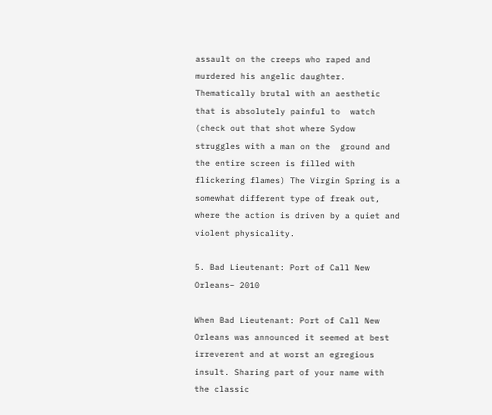assault on the creeps who raped and murdered his angelic daughter.  Thematically brutal with an aesthetic that is absolutely painful to  watch (check out that shot where Sydow struggles with a man on the  ground and the entire screen is filled with flickering flames) The Virgin Spring is a somewhat different type of freak out, where the action is driven by a quiet and violent physicality.

5. Bad Lieutenant: Port of Call New Orleans– 2010

When Bad Lieutenant: Port of Call New Orleans was announced it seemed at best irreverent and at worst an egregious insult. Sharing part of your name with the classic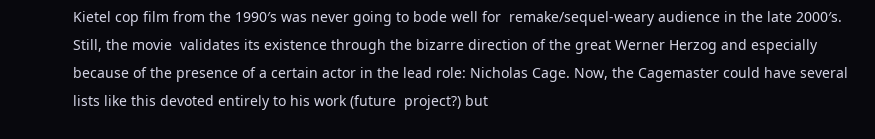Kietel cop film from the 1990′s was never going to bode well for  remake/sequel-weary audience in the late 2000′s. Still, the movie  validates its existence through the bizarre direction of the great Werner Herzog and especially because of the presence of a certain actor in the lead role: Nicholas Cage. Now, the Cagemaster could have several lists like this devoted entirely to his work (future  project?) but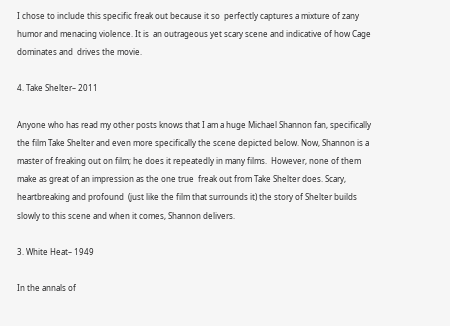I chose to include this specific freak out because it so  perfectly captures a mixture of zany humor and menacing violence. It is  an outrageous yet scary scene and indicative of how Cage dominates and  drives the movie.

4. Take Shelter– 2011

Anyone who has read my other posts knows that I am a huge Michael Shannon fan, specifically the film Take Shelter and even more specifically the scene depicted below. Now, Shannon is a  master of freaking out on film; he does it repeatedly in many films.  However, none of them make as great of an impression as the one true  freak out from Take Shelter does. Scary, heartbreaking and profound  (just like the film that surrounds it) the story of Shelter builds slowly to this scene and when it comes, Shannon delivers.

3. White Heat– 1949

In the annals of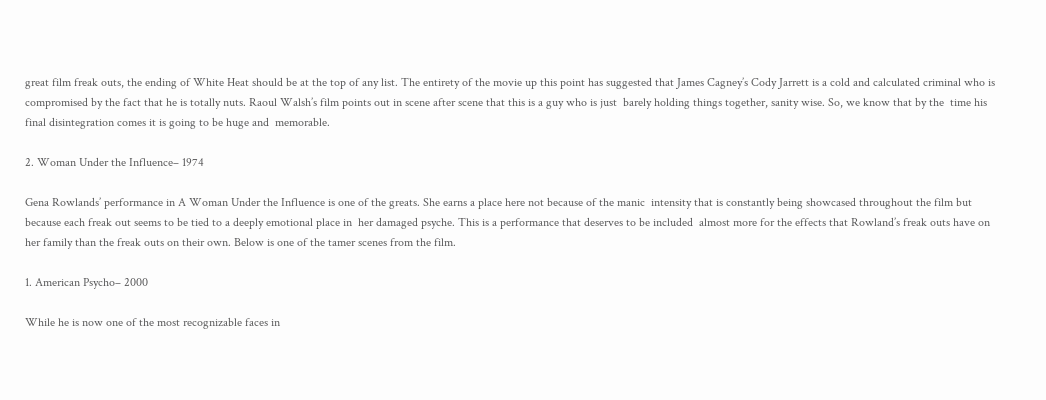great film freak outs, the ending of White Heat should be at the top of any list. The entirety of the movie up this point has suggested that James Cagney’s Cody Jarrett is a cold and calculated criminal who is compromised by the fact that he is totally nuts. Raoul Walsh’s film points out in scene after scene that this is a guy who is just  barely holding things together, sanity wise. So, we know that by the  time his final disintegration comes it is going to be huge and  memorable.

2. Woman Under the Influence– 1974

Gena Rowlands’ performance in A Woman Under the Influence is one of the greats. She earns a place here not because of the manic  intensity that is constantly being showcased throughout the film but  because each freak out seems to be tied to a deeply emotional place in  her damaged psyche. This is a performance that deserves to be included  almost more for the effects that Rowland’s freak outs have on her family than the freak outs on their own. Below is one of the tamer scenes from the film.

1. American Psycho– 2000

While he is now one of the most recognizable faces in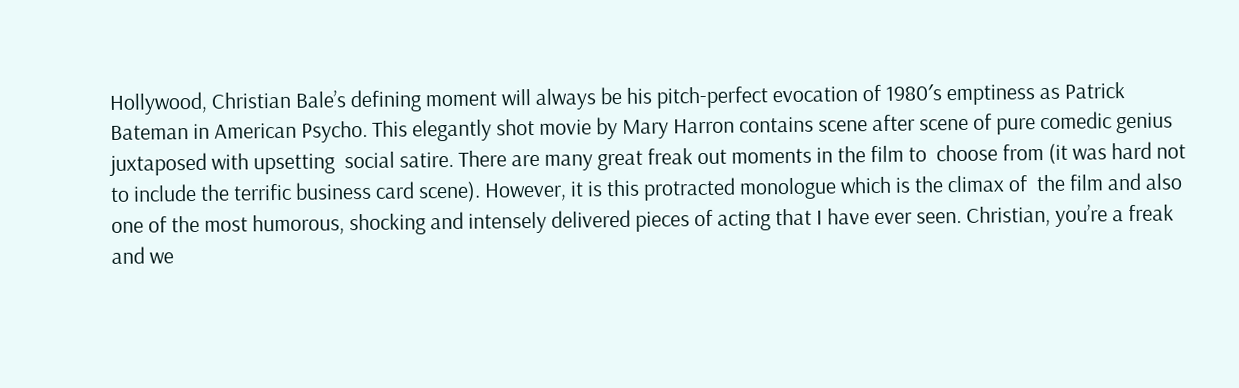Hollywood, Christian Bale’s defining moment will always be his pitch-perfect evocation of 1980′s emptiness as Patrick Bateman in American Psycho. This elegantly shot movie by Mary Harron contains scene after scene of pure comedic genius juxtaposed with upsetting  social satire. There are many great freak out moments in the film to  choose from (it was hard not to include the terrific business card scene). However, it is this protracted monologue which is the climax of  the film and also one of the most humorous, shocking and intensely delivered pieces of acting that I have ever seen. Christian, you’re a freak and we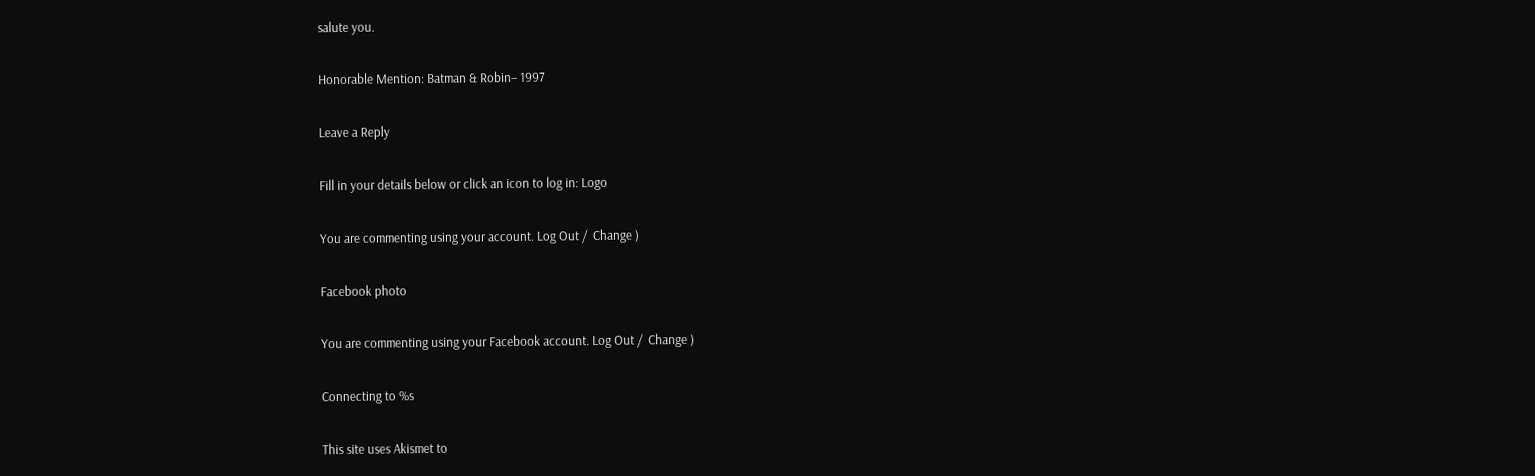salute you.

Honorable Mention: Batman & Robin– 1997

Leave a Reply

Fill in your details below or click an icon to log in: Logo

You are commenting using your account. Log Out /  Change )

Facebook photo

You are commenting using your Facebook account. Log Out /  Change )

Connecting to %s

This site uses Akismet to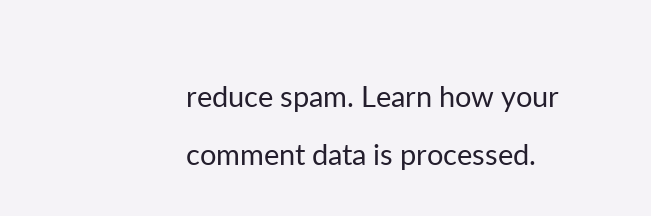reduce spam. Learn how your comment data is processed.